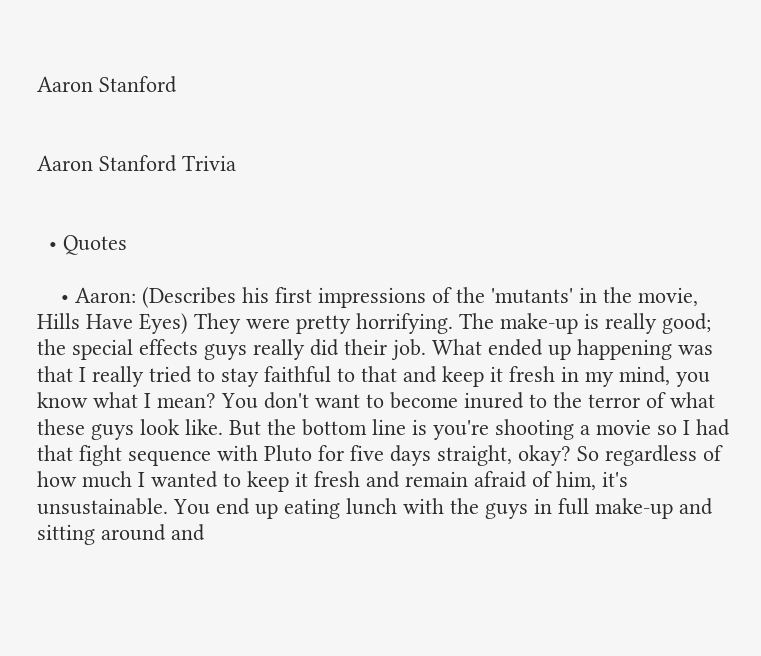Aaron Stanford


Aaron Stanford Trivia


  • Quotes

    • Aaron: (Describes his first impressions of the 'mutants' in the movie, Hills Have Eyes) They were pretty horrifying. The make-up is really good; the special effects guys really did their job. What ended up happening was that I really tried to stay faithful to that and keep it fresh in my mind, you know what I mean? You don't want to become inured to the terror of what these guys look like. But the bottom line is you're shooting a movie so I had that fight sequence with Pluto for five days straight, okay? So regardless of how much I wanted to keep it fresh and remain afraid of him, it's unsustainable. You end up eating lunch with the guys in full make-up and sitting around and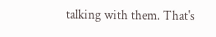talking with them. That's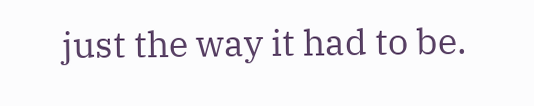just the way it had to be.